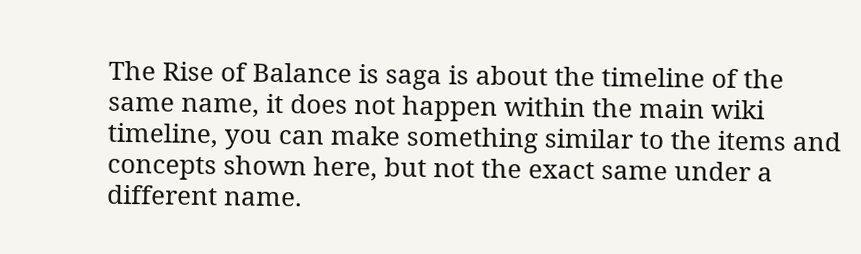The Rise of Balance is saga is about the timeline of the same name, it does not happen within the main wiki timeline, you can make something similar to the items and concepts shown here, but not the exact same under a different name.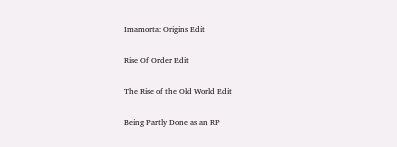Imamorta: Origins Edit

Rise Of Order Edit

The Rise of the Old World Edit

Being Partly Done as an RP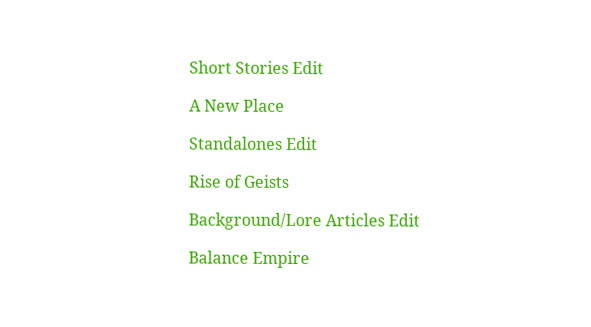Short Stories Edit

A New Place

Standalones Edit

Rise of Geists

Background/Lore Articles Edit

Balance Empire